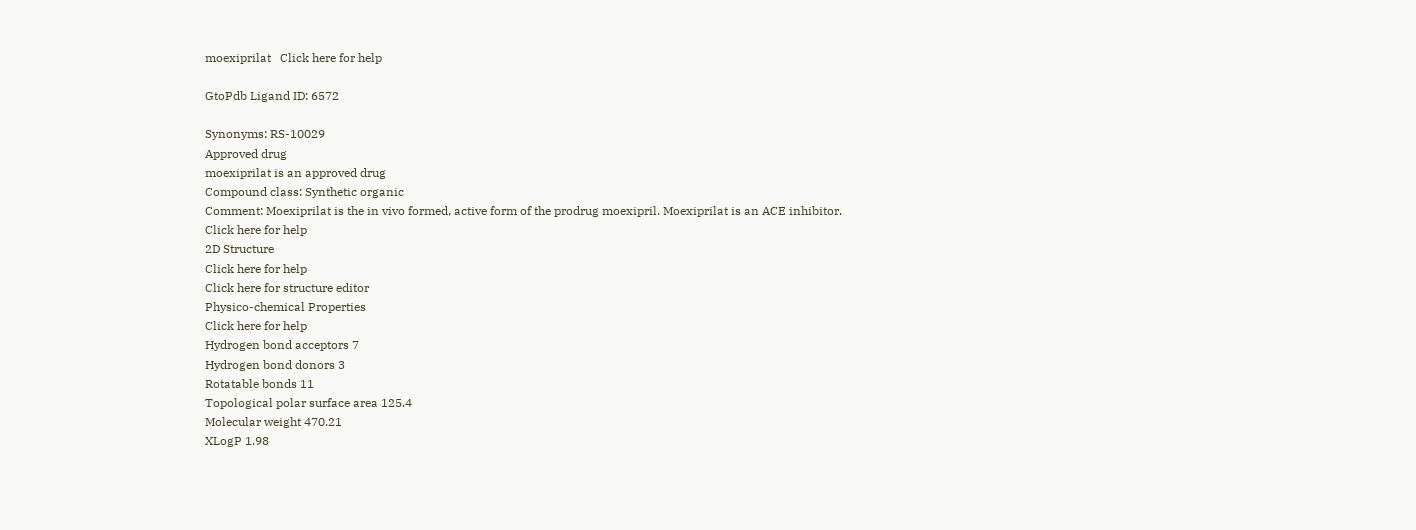moexiprilat   Click here for help

GtoPdb Ligand ID: 6572

Synonyms: RS-10029
Approved drug
moexiprilat is an approved drug
Compound class: Synthetic organic
Comment: Moexiprilat is the in vivo formed, active form of the prodrug moexipril. Moexiprilat is an ACE inhibitor.
Click here for help
2D Structure
Click here for help
Click here for structure editor
Physico-chemical Properties
Click here for help
Hydrogen bond acceptors 7
Hydrogen bond donors 3
Rotatable bonds 11
Topological polar surface area 125.4
Molecular weight 470.21
XLogP 1.98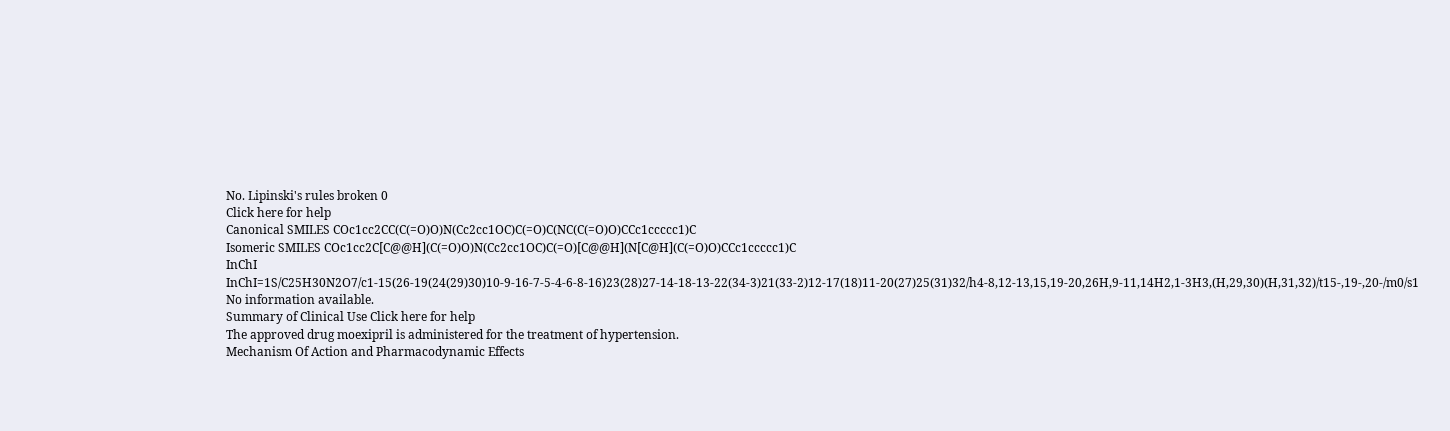No. Lipinski's rules broken 0
Click here for help
Canonical SMILES COc1cc2CC(C(=O)O)N(Cc2cc1OC)C(=O)C(NC(C(=O)O)CCc1ccccc1)C
Isomeric SMILES COc1cc2C[C@@H](C(=O)O)N(Cc2cc1OC)C(=O)[C@@H](N[C@H](C(=O)O)CCc1ccccc1)C
InChI InChI=1S/C25H30N2O7/c1-15(26-19(24(29)30)10-9-16-7-5-4-6-8-16)23(28)27-14-18-13-22(34-3)21(33-2)12-17(18)11-20(27)25(31)32/h4-8,12-13,15,19-20,26H,9-11,14H2,1-3H3,(H,29,30)(H,31,32)/t15-,19-,20-/m0/s1
No information available.
Summary of Clinical Use Click here for help
The approved drug moexipril is administered for the treatment of hypertension.
Mechanism Of Action and Pharmacodynamic Effects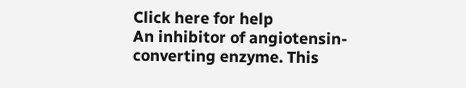Click here for help
An inhibitor of angiotensin-converting enzyme. This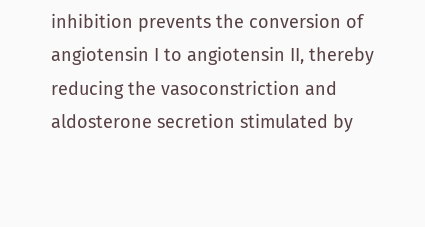inhibition prevents the conversion of angiotensin I to angiotensin II, thereby reducing the vasoconstriction and aldosterone secretion stimulated by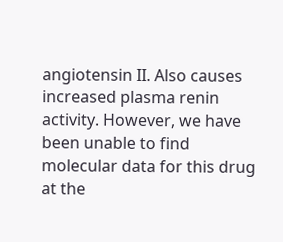angiotensin II. Also causes increased plasma renin activity. However, we have been unable to find molecular data for this drug at the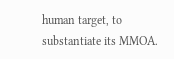human target, to substantiate its MMOA.